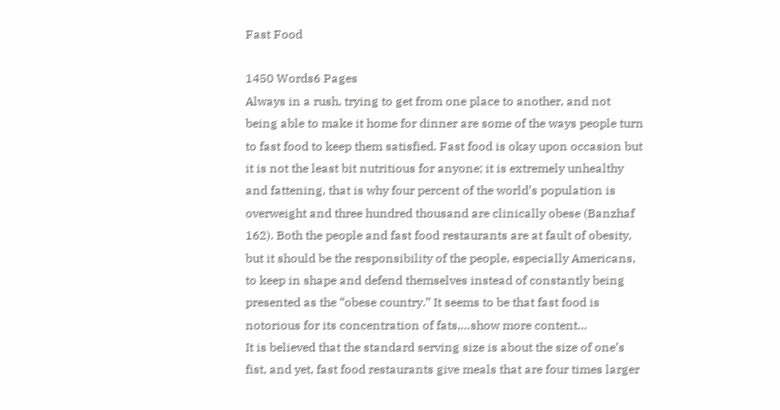Fast Food

1450 Words6 Pages
Always in a rush, trying to get from one place to another, and not being able to make it home for dinner are some of the ways people turn to fast food to keep them satisfied. Fast food is okay upon occasion but it is not the least bit nutritious for anyone; it is extremely unhealthy and fattening, that is why four percent of the world’s population is overweight and three hundred thousand are clinically obese (Banzhaf 162). Both the people and fast food restaurants are at fault of obesity, but it should be the responsibility of the people, especially Americans, to keep in shape and defend themselves instead of constantly being presented as the “obese country.” It seems to be that fast food is notorious for its concentration of fats,…show more content…
It is believed that the standard serving size is about the size of one’s fist, and yet, fast food restaurants give meals that are four times larger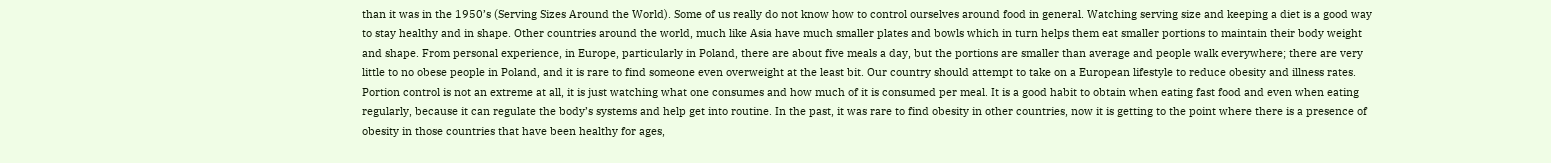than it was in the 1950’s (Serving Sizes Around the World). Some of us really do not know how to control ourselves around food in general. Watching serving size and keeping a diet is a good way to stay healthy and in shape. Other countries around the world, much like Asia have much smaller plates and bowls which in turn helps them eat smaller portions to maintain their body weight and shape. From personal experience, in Europe, particularly in Poland, there are about five meals a day, but the portions are smaller than average and people walk everywhere; there are very little to no obese people in Poland, and it is rare to find someone even overweight at the least bit. Our country should attempt to take on a European lifestyle to reduce obesity and illness rates. Portion control is not an extreme at all, it is just watching what one consumes and how much of it is consumed per meal. It is a good habit to obtain when eating fast food and even when eating regularly, because it can regulate the body’s systems and help get into routine. In the past, it was rare to find obesity in other countries, now it is getting to the point where there is a presence of obesity in those countries that have been healthy for ages,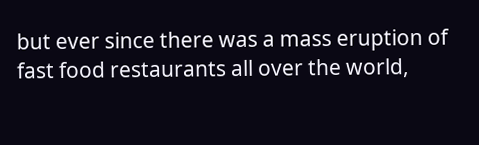but ever since there was a mass eruption of fast food restaurants all over the world,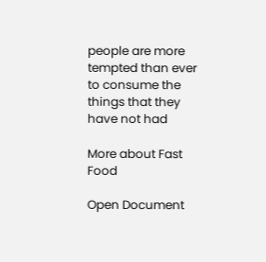people are more tempted than ever to consume the things that they have not had

More about Fast Food

Open Document